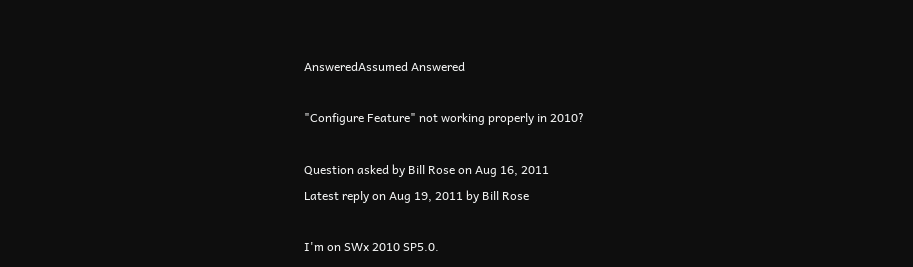AnsweredAssumed Answered

"Configure Feature" not working properly in 2010?

Question asked by Bill Rose on Aug 16, 2011
Latest reply on Aug 19, 2011 by Bill Rose

I'm on SWx 2010 SP5.0.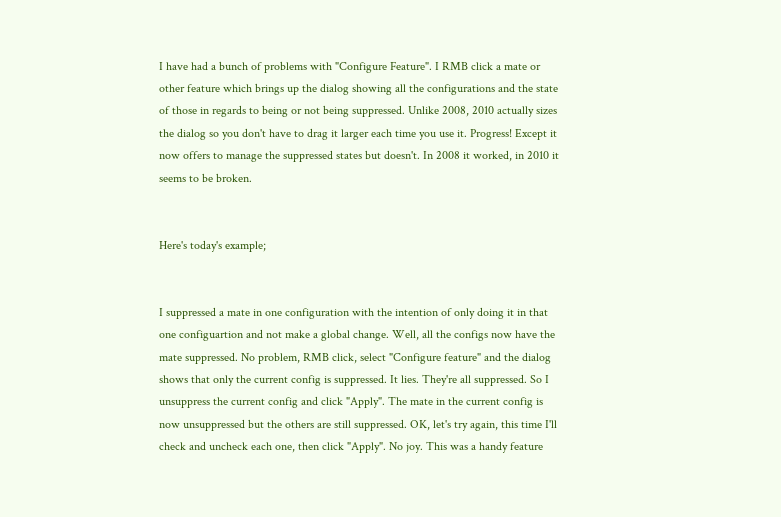I have had a bunch of problems with "Configure Feature". I RMB click a mate or other feature which brings up the dialog showing all the configurations and the state of those in regards to being or not being suppressed. Unlike 2008, 2010 actually sizes the dialog so you don't have to drag it larger each time you use it. Progress! Except it now offers to manage the suppressed states but doesn't. In 2008 it worked, in 2010 it seems to be broken.


Here's today's example;


I suppressed a mate in one configuration with the intention of only doing it in that one configuartion and not make a global change. Well, all the configs now have the mate suppressed. No problem, RMB click, select "Configure feature" and the dialog shows that only the current config is suppressed. It lies. They're all suppressed. So I unsuppress the current config and click "Apply". The mate in the current config is now unsuppressed but the others are still suppressed. OK, let's try again, this time I'll check and uncheck each one, then click "Apply". No joy. This was a handy feature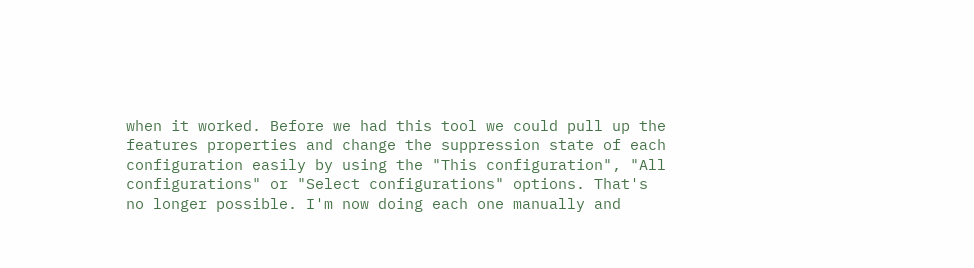when it worked. Before we had this tool we could pull up the features properties and change the suppression state of each configuration easily by using the "This configuration", "All configurations" or "Select configurations" options. That's no longer possible. I'm now doing each one manually and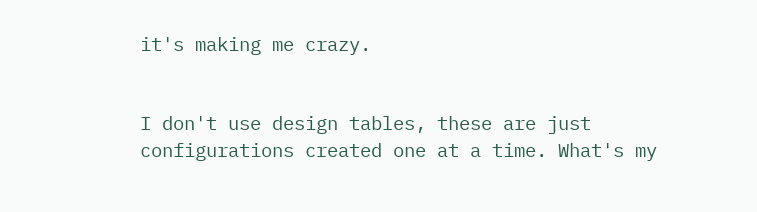it's making me crazy.


I don't use design tables, these are just configurations created one at a time. What's my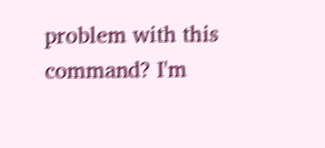problem with this command? I'm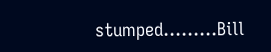stumped.........Bill